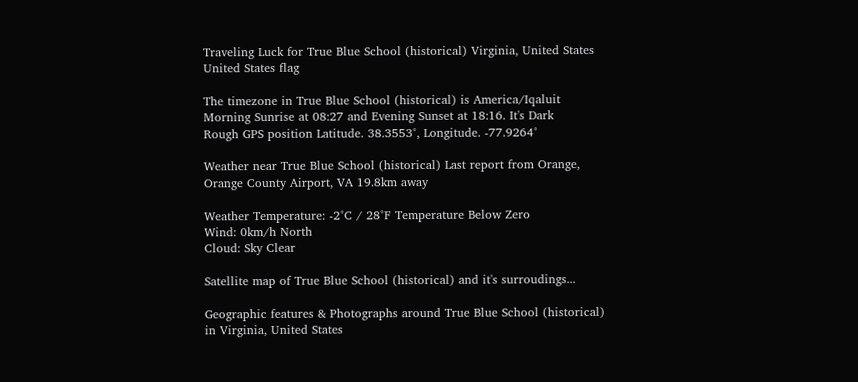Traveling Luck for True Blue School (historical) Virginia, United States United States flag

The timezone in True Blue School (historical) is America/Iqaluit
Morning Sunrise at 08:27 and Evening Sunset at 18:16. It's Dark
Rough GPS position Latitude. 38.3553°, Longitude. -77.9264°

Weather near True Blue School (historical) Last report from Orange, Orange County Airport, VA 19.8km away

Weather Temperature: -2°C / 28°F Temperature Below Zero
Wind: 0km/h North
Cloud: Sky Clear

Satellite map of True Blue School (historical) and it's surroudings...

Geographic features & Photographs around True Blue School (historical) in Virginia, United States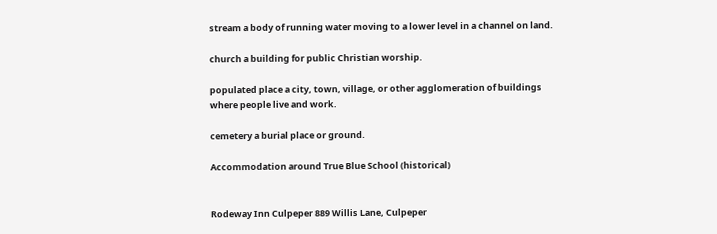stream a body of running water moving to a lower level in a channel on land.

church a building for public Christian worship.

populated place a city, town, village, or other agglomeration of buildings where people live and work.

cemetery a burial place or ground.

Accommodation around True Blue School (historical)


Rodeway Inn Culpeper 889 Willis Lane, Culpeper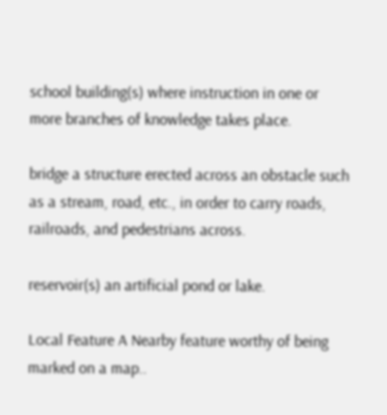school building(s) where instruction in one or more branches of knowledge takes place.

bridge a structure erected across an obstacle such as a stream, road, etc., in order to carry roads, railroads, and pedestrians across.

reservoir(s) an artificial pond or lake.

Local Feature A Nearby feature worthy of being marked on a map..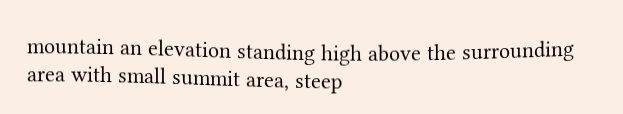mountain an elevation standing high above the surrounding area with small summit area, steep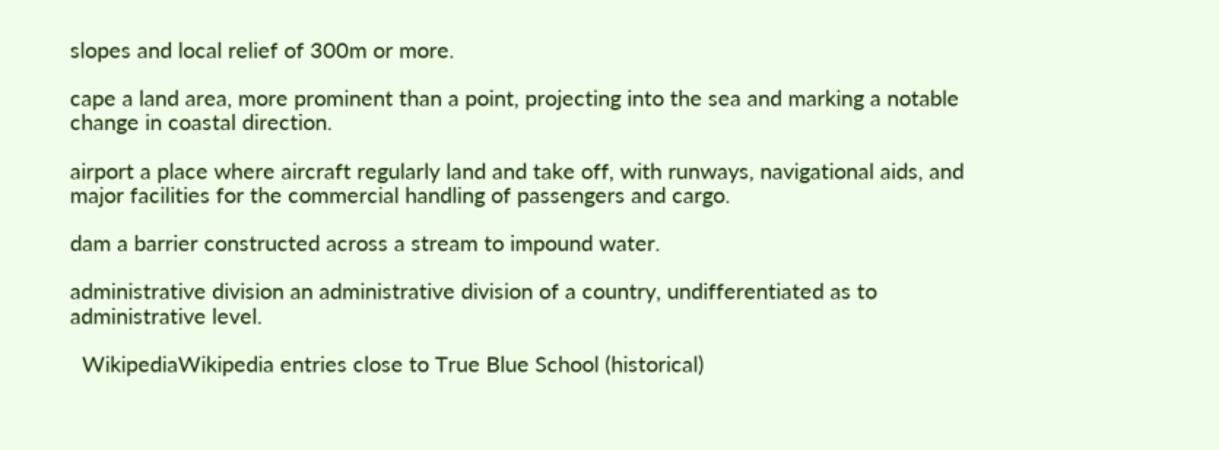slopes and local relief of 300m or more.

cape a land area, more prominent than a point, projecting into the sea and marking a notable change in coastal direction.

airport a place where aircraft regularly land and take off, with runways, navigational aids, and major facilities for the commercial handling of passengers and cargo.

dam a barrier constructed across a stream to impound water.

administrative division an administrative division of a country, undifferentiated as to administrative level.

  WikipediaWikipedia entries close to True Blue School (historical)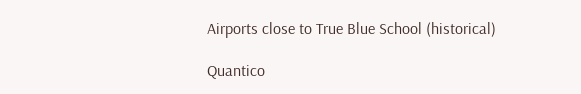Airports close to True Blue School (historical)

Quantico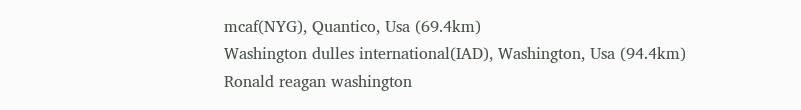mcaf(NYG), Quantico, Usa (69.4km)
Washington dulles international(IAD), Washington, Usa (94.4km)
Ronald reagan washington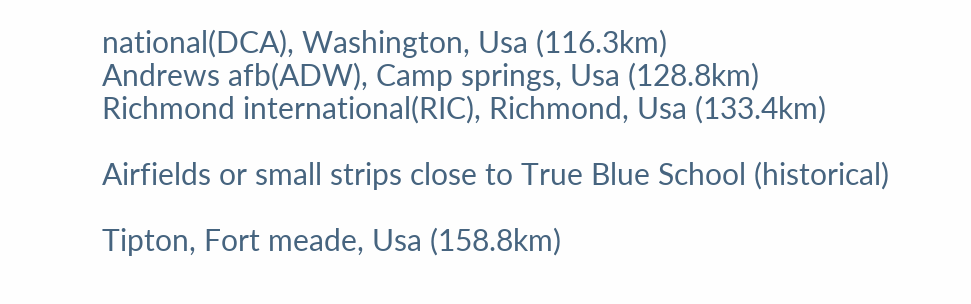national(DCA), Washington, Usa (116.3km)
Andrews afb(ADW), Camp springs, Usa (128.8km)
Richmond international(RIC), Richmond, Usa (133.4km)

Airfields or small strips close to True Blue School (historical)

Tipton, Fort meade, Usa (158.8km)